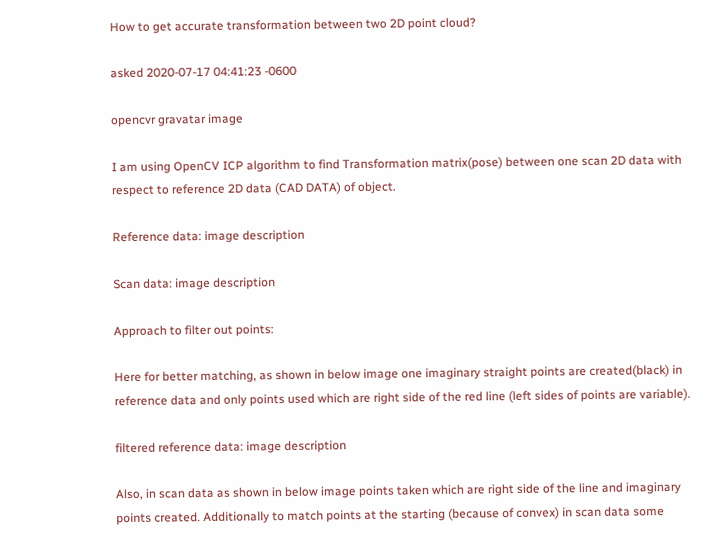How to get accurate transformation between two 2D point cloud?

asked 2020-07-17 04:41:23 -0600

opencvr gravatar image

I am using OpenCV ICP algorithm to find Transformation matrix(pose) between one scan 2D data with respect to reference 2D data (CAD DATA) of object.

Reference data: image description

Scan data: image description

Approach to filter out points:

Here for better matching, as shown in below image one imaginary straight points are created(black) in reference data and only points used which are right side of the red line (left sides of points are variable).

filtered reference data: image description

Also, in scan data as shown in below image points taken which are right side of the line and imaginary points created. Additionally to match points at the starting (because of convex) in scan data some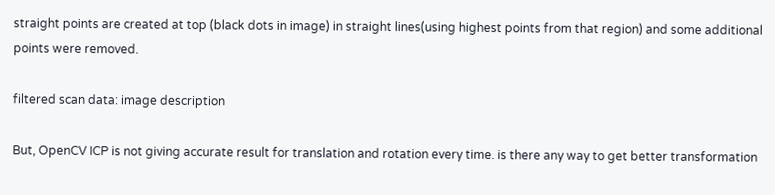straight points are created at top (black dots in image) in straight lines(using highest points from that region) and some additional points were removed.

filtered scan data: image description

But, OpenCV ICP is not giving accurate result for translation and rotation every time. is there any way to get better transformation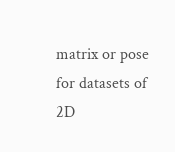matrix or pose for datasets of 2D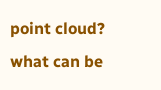point cloud? what can be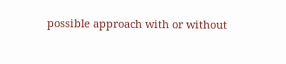possible approach with or without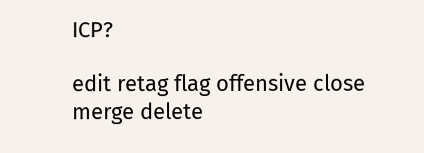ICP?

edit retag flag offensive close merge delete